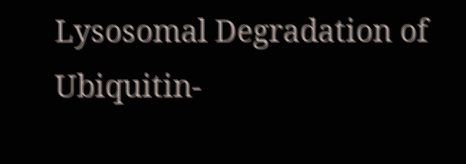Lysosomal Degradation of Ubiquitin-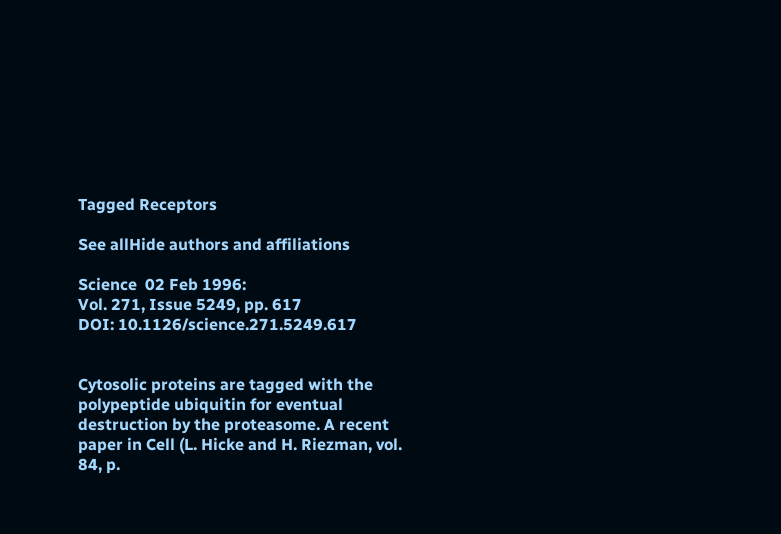Tagged Receptors

See allHide authors and affiliations

Science  02 Feb 1996:
Vol. 271, Issue 5249, pp. 617
DOI: 10.1126/science.271.5249.617


Cytosolic proteins are tagged with the polypeptide ubiquitin for eventual destruction by the proteasome. A recent paper in Cell (L. Hicke and H. Riezman, vol. 84, p.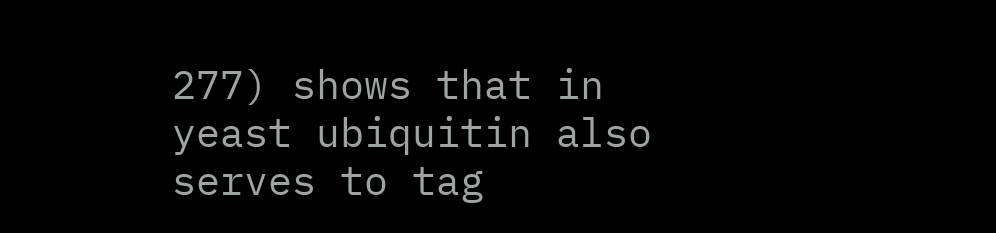277) shows that in yeast ubiquitin also serves to tag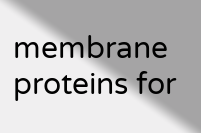membrane proteins for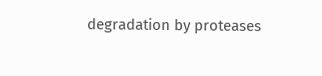degradation by proteases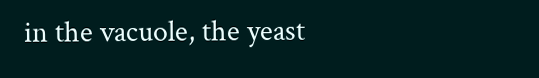in the vacuole, the yeast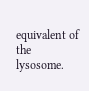equivalent of the lysosome.